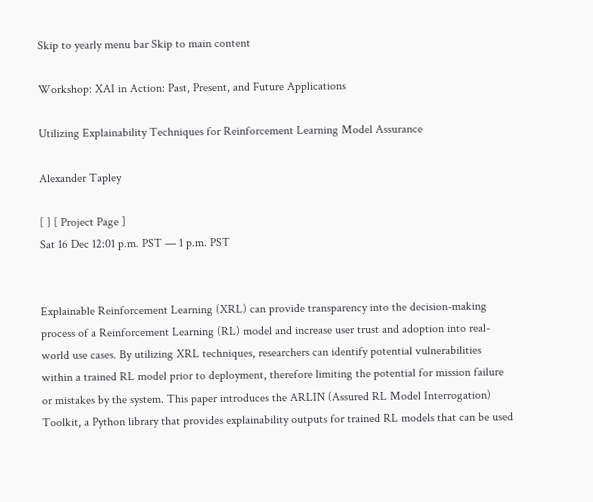Skip to yearly menu bar Skip to main content

Workshop: XAI in Action: Past, Present, and Future Applications

Utilizing Explainability Techniques for Reinforcement Learning Model Assurance

Alexander Tapley

[ ] [ Project Page ]
Sat 16 Dec 12:01 p.m. PST — 1 p.m. PST


Explainable Reinforcement Learning (XRL) can provide transparency into the decision-making process of a Reinforcement Learning (RL) model and increase user trust and adoption into real-world use cases. By utilizing XRL techniques, researchers can identify potential vulnerabilities within a trained RL model prior to deployment, therefore limiting the potential for mission failure or mistakes by the system. This paper introduces the ARLIN (Assured RL Model Interrogation) Toolkit, a Python library that provides explainability outputs for trained RL models that can be used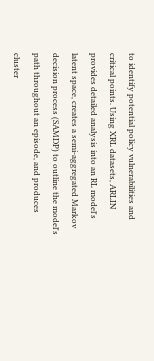to identify potential policy vulnerabilities and critical points. Using XRL datasets, ARLIN provides detailed analysis into an RL model's latent space, creates a semi-aggregated Markov decision process (SAMDP) to outline the model's path throughout an episode, and produces cluster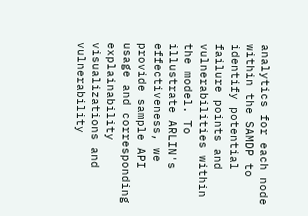analytics for each node within the SAMDP to identify potential failure points and vulnerabilities within the model. To illustrate ARLIN's effectiveness, we provide sample API usage and corresponding explainability visualizations and vulnerability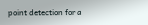point detection for a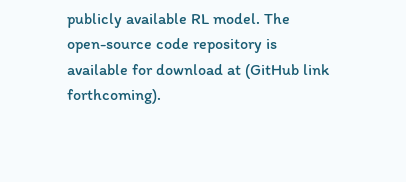publicly available RL model. The open-source code repository is available for download at (GitHub link forthcoming).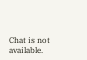Chat is not available.